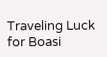Traveling Luck for Boasi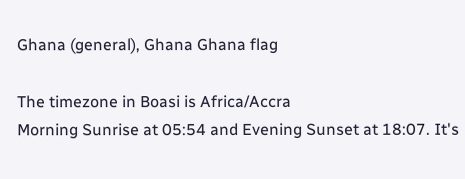Ghana (general), Ghana Ghana flag

The timezone in Boasi is Africa/Accra
Morning Sunrise at 05:54 and Evening Sunset at 18:07. It's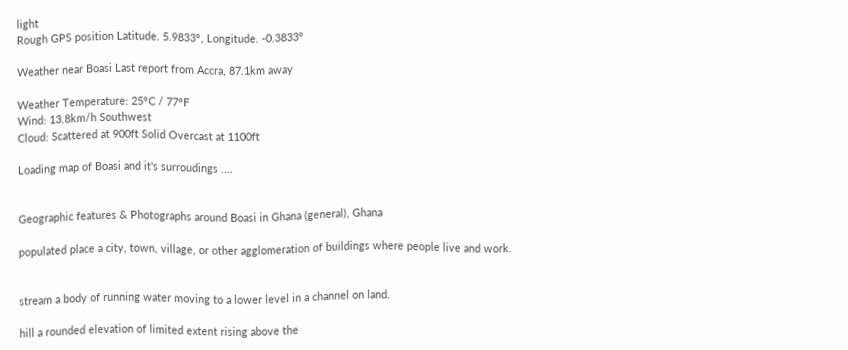light
Rough GPS position Latitude. 5.9833°, Longitude. -0.3833°

Weather near Boasi Last report from Accra, 87.1km away

Weather Temperature: 25°C / 77°F
Wind: 13.8km/h Southwest
Cloud: Scattered at 900ft Solid Overcast at 1100ft

Loading map of Boasi and it's surroudings ....


Geographic features & Photographs around Boasi in Ghana (general), Ghana

populated place a city, town, village, or other agglomeration of buildings where people live and work.


stream a body of running water moving to a lower level in a channel on land.

hill a rounded elevation of limited extent rising above the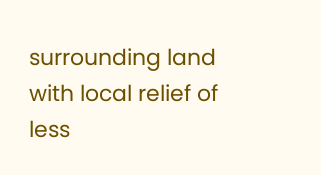surrounding land with local relief of less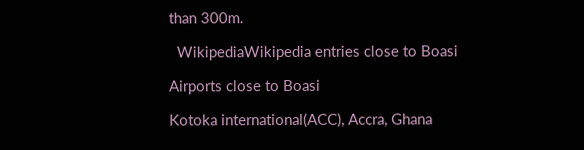than 300m.

  WikipediaWikipedia entries close to Boasi

Airports close to Boasi

Kotoka international(ACC), Accra, Ghana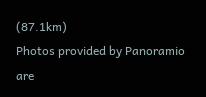(87.1km)
Photos provided by Panoramio are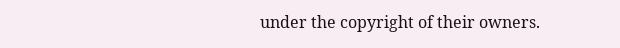under the copyright of their owners.